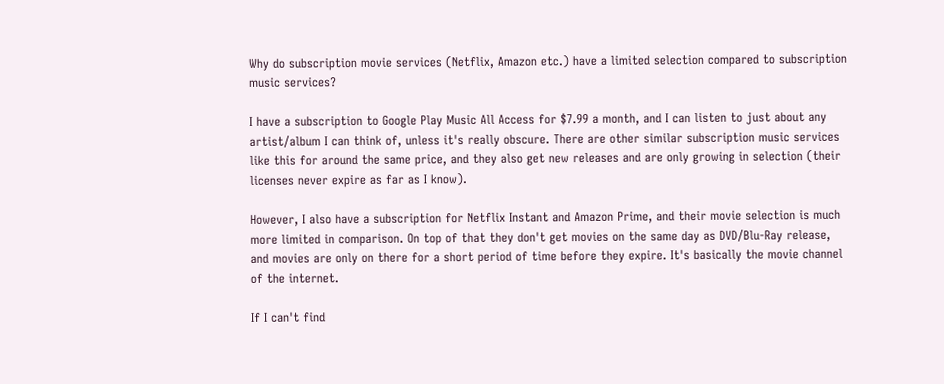Why do subscription movie services (Netflix, Amazon etc.) have a limited selection compared to subscription music services?

I have a subscription to Google Play Music All Access for $7.99 a month, and I can listen to just about any artist/album I can think of, unless it's really obscure. There are other similar subscription music services like this for around the same price, and they also get new releases and are only growing in selection (their licenses never expire as far as I know).

However, I also have a subscription for Netflix Instant and Amazon Prime, and their movie selection is much more limited in comparison. On top of that they don't get movies on the same day as DVD/Blu-Ray release, and movies are only on there for a short period of time before they expire. It's basically the movie channel of the internet.

If I can't find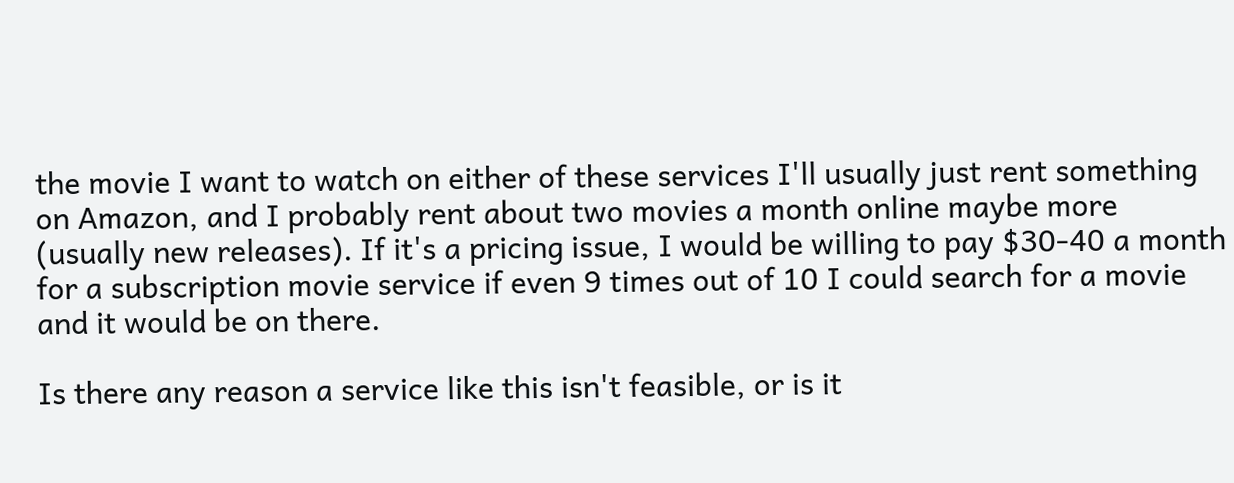the movie I want to watch on either of these services I'll usually just rent something on Amazon, and I probably rent about two movies a month online maybe more (usually new releases). If it's a pricing issue, I would be willing to pay $30-40 a month for a subscription movie service if even 9 times out of 10 I could search for a movie and it would be on there.

Is there any reason a service like this isn't feasible, or is it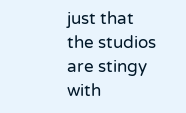just that the studios are stingy with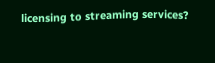licensing to streaming services?